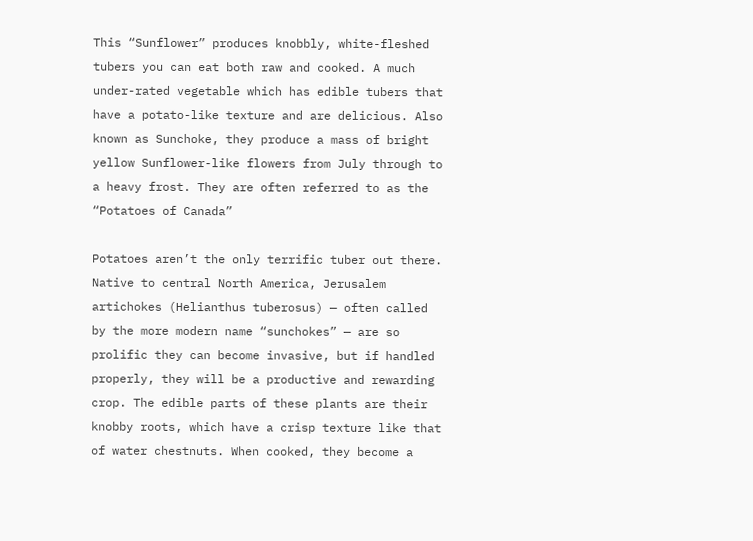This “Sunflower” produces knobbly, white-fleshed tubers you can eat both raw and cooked. A much under-rated vegetable which has edible tubers that have a potato-like texture and are delicious. Also known as Sunchoke, they produce a mass of bright yellow Sunflower-like flowers from July through to a heavy frost. They are often referred to as the “Potatoes of Canada”

Potatoes aren’t the only terrific tuber out there. Native to central North America, Jerusalem artichokes (Helianthus tuberosus) — often called by the more modern name “sunchokes” — are so prolific they can become invasive, but if handled properly, they will be a productive and rewarding crop. The edible parts of these plants are their knobby roots, which have a crisp texture like that of water chestnuts. When cooked, they become a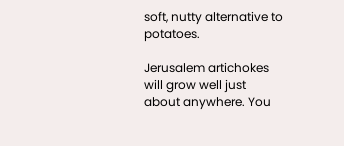soft, nutty alternative to potatoes.

Jerusalem artichokes will grow well just about anywhere. You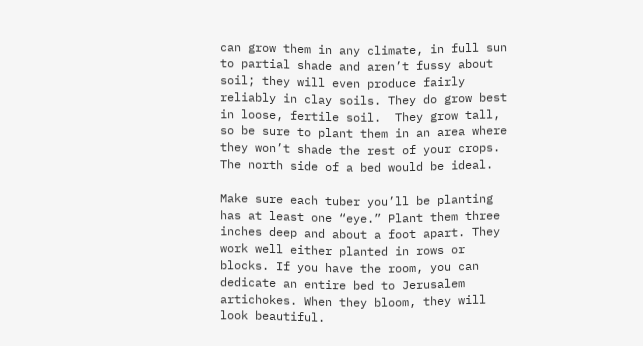can grow them in any climate, in full sun to partial shade and aren’t fussy about soil; they will even produce fairly reliably in clay soils. They do grow best in loose, fertile soil.  They grow tall, so be sure to plant them in an area where they won’t shade the rest of your crops. The north side of a bed would be ideal.

Make sure each tuber you’ll be planting has at least one “eye.” Plant them three inches deep and about a foot apart. They work well either planted in rows or blocks. If you have the room, you can dedicate an entire bed to Jerusalem artichokes. When they bloom, they will look beautiful.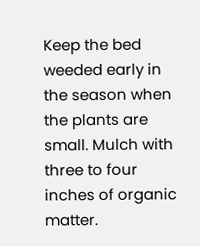Keep the bed weeded early in the season when the plants are small. Mulch with three to four inches of organic matter.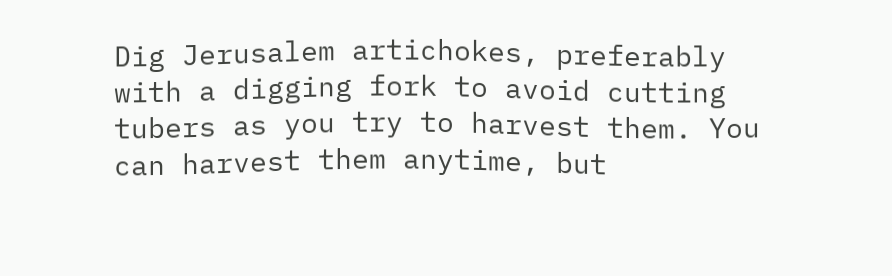Dig Jerusalem artichokes, preferably with a digging fork to avoid cutting tubers as you try to harvest them. You can harvest them anytime, but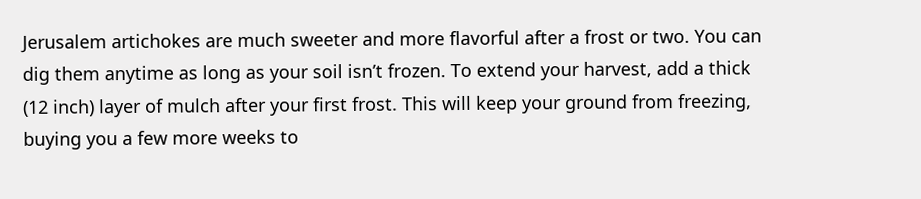Jerusalem artichokes are much sweeter and more flavorful after a frost or two. You can dig them anytime as long as your soil isn’t frozen. To extend your harvest, add a thick (12 inch) layer of mulch after your first frost. This will keep your ground from freezing, buying you a few more weeks to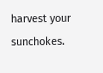harvest your sunchokes.